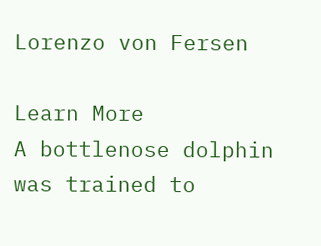Lorenzo von Fersen

Learn More
A bottlenose dolphin was trained to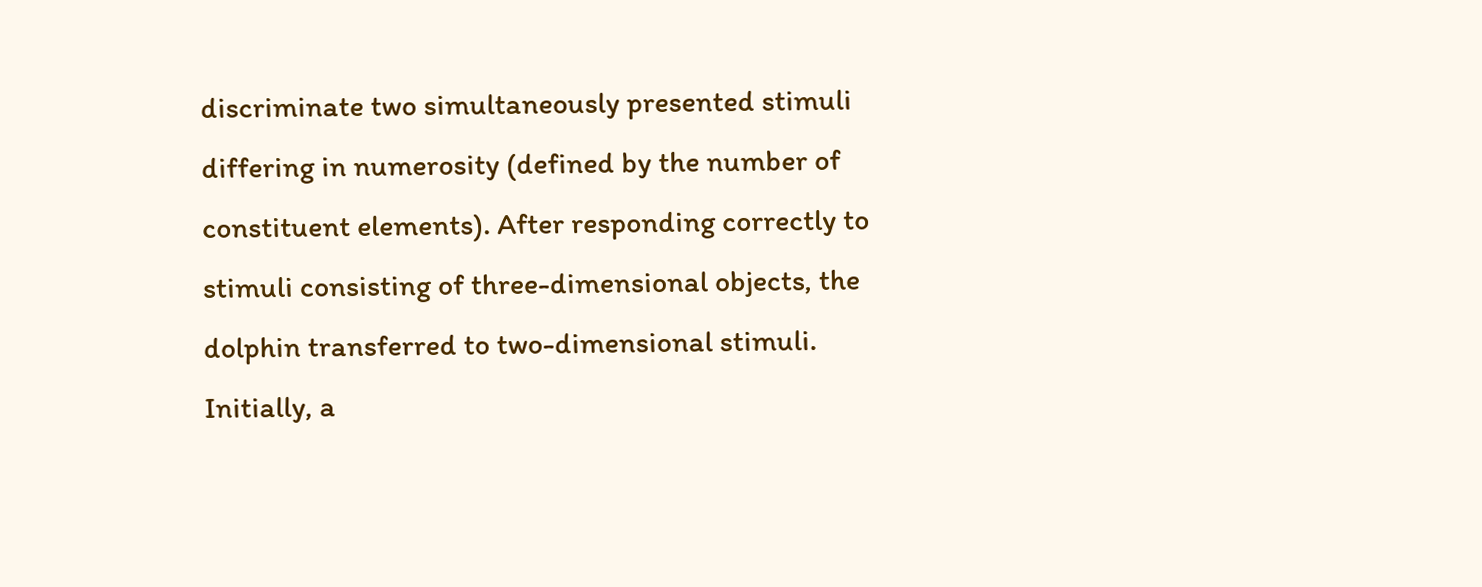discriminate two simultaneously presented stimuli differing in numerosity (defined by the number of constituent elements). After responding correctly to stimuli consisting of three-dimensional objects, the dolphin transferred to two-dimensional stimuli. Initially, a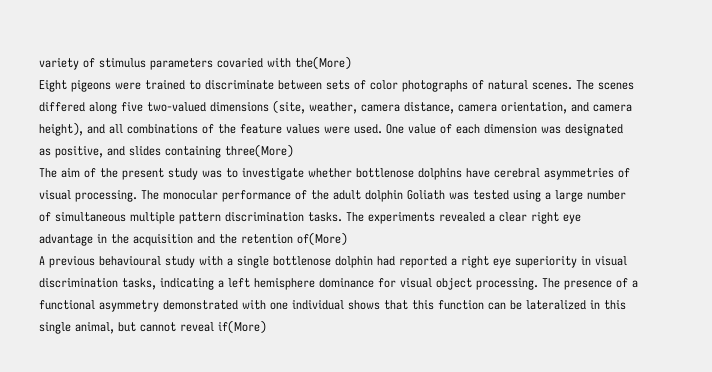variety of stimulus parameters covaried with the(More)
Eight pigeons were trained to discriminate between sets of color photographs of natural scenes. The scenes differed along five two-valued dimensions (site, weather, camera distance, camera orientation, and camera height), and all combinations of the feature values were used. One value of each dimension was designated as positive, and slides containing three(More)
The aim of the present study was to investigate whether bottlenose dolphins have cerebral asymmetries of visual processing. The monocular performance of the adult dolphin Goliath was tested using a large number of simultaneous multiple pattern discrimination tasks. The experiments revealed a clear right eye advantage in the acquisition and the retention of(More)
A previous behavioural study with a single bottlenose dolphin had reported a right eye superiority in visual discrimination tasks, indicating a left hemisphere dominance for visual object processing. The presence of a functional asymmetry demonstrated with one individual shows that this function can be lateralized in this single animal, but cannot reveal if(More)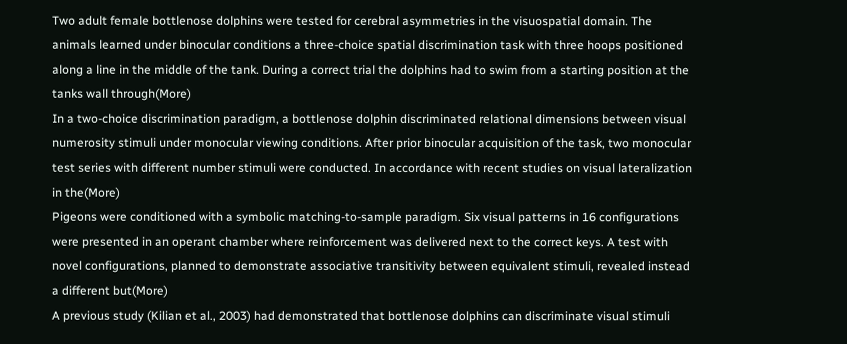Two adult female bottlenose dolphins were tested for cerebral asymmetries in the visuospatial domain. The animals learned under binocular conditions a three-choice spatial discrimination task with three hoops positioned along a line in the middle of the tank. During a correct trial the dolphins had to swim from a starting position at the tanks wall through(More)
In a two-choice discrimination paradigm, a bottlenose dolphin discriminated relational dimensions between visual numerosity stimuli under monocular viewing conditions. After prior binocular acquisition of the task, two monocular test series with different number stimuli were conducted. In accordance with recent studies on visual lateralization in the(More)
Pigeons were conditioned with a symbolic matching-to-sample paradigm. Six visual patterns in 16 configurations were presented in an operant chamber where reinforcement was delivered next to the correct keys. A test with novel configurations, planned to demonstrate associative transitivity between equivalent stimuli, revealed instead a different but(More)
A previous study (Kilian et al., 2003) had demonstrated that bottlenose dolphins can discriminate visual stimuli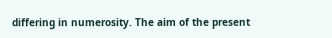differing in numerosity. The aim of the present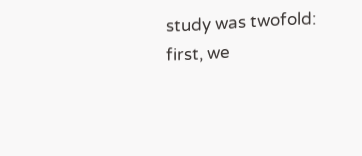study was twofold: first, we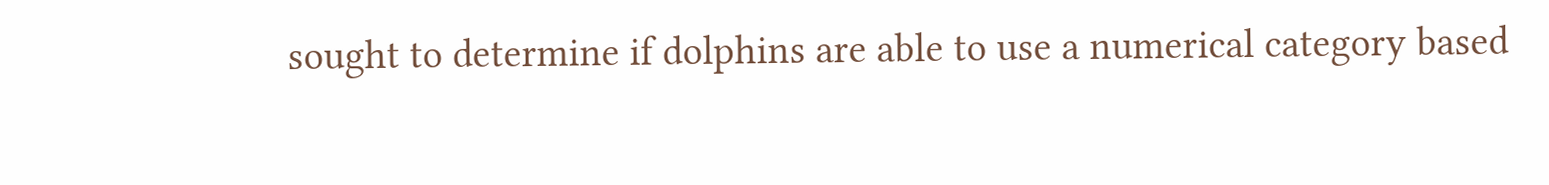sought to determine if dolphins are able to use a numerical category based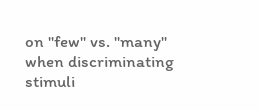on "few" vs. "many" when discriminating stimuli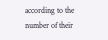according to the number of their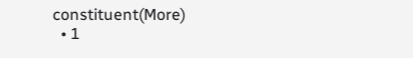constituent(More)
  • 1